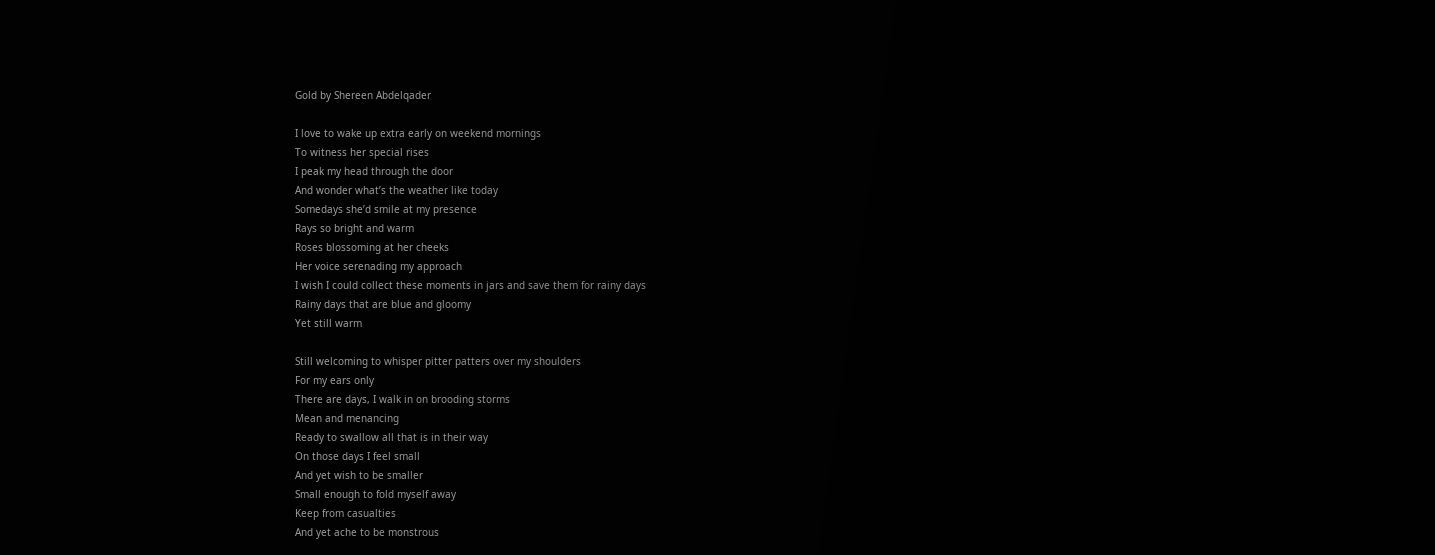Gold by Shereen Abdelqader

I love to wake up extra early on weekend mornings
To witness her special rises
I peak my head through the door
And wonder what’s the weather like today
Somedays she’d smile at my presence
Rays so bright and warm
Roses blossoming at her cheeks
Her voice serenading my approach
I wish I could collect these moments in jars and save them for rainy days
Rainy days that are blue and gloomy
Yet still warm

Still welcoming to whisper pitter patters over my shoulders
For my ears only
There are days, I walk in on brooding storms
Mean and menancing
Ready to swallow all that is in their way
On those days I feel small
And yet wish to be smaller
Small enough to fold myself away
Keep from casualties
And yet ache to be monstrous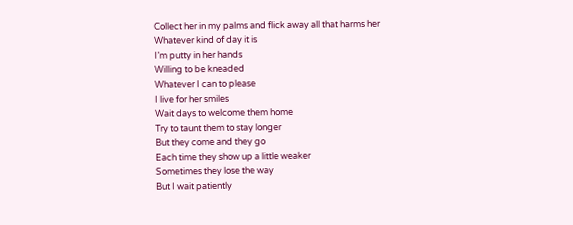Collect her in my palms and flick away all that harms her
Whatever kind of day it is
I’m putty in her hands
Willing to be kneaded
Whatever I can to please
I live for her smiles
Wait days to welcome them home
Try to taunt them to stay longer
But they come and they go
Each time they show up a little weaker
Sometimes they lose the way
But I wait patiently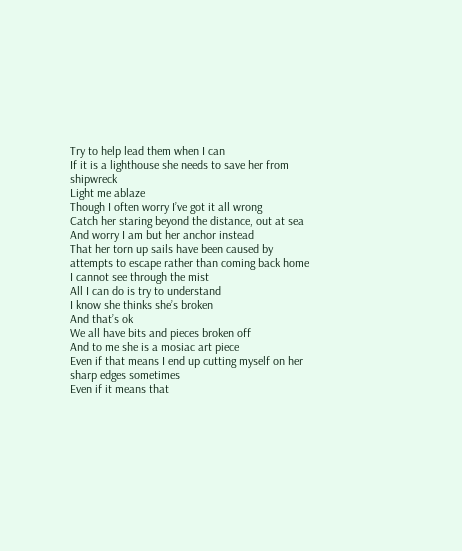Try to help lead them when I can
If it is a lighthouse she needs to save her from shipwreck
Light me ablaze
Though I often worry I’ve got it all wrong
Catch her staring beyond the distance, out at sea
And worry I am but her anchor instead
That her torn up sails have been caused by attempts to escape rather than coming back home
I cannot see through the mist
All I can do is try to understand
I know she thinks she’s broken
And that’s ok
We all have bits and pieces broken off
And to me she is a mosiac art piece
Even if that means I end up cutting myself on her sharp edges sometimes
Even if it means that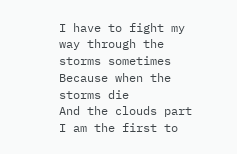I have to fight my way through the storms sometimes
Because when the storms die
And the clouds part
I am the first to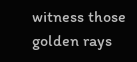witness those golden rays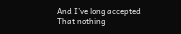And I’ve long accepted
That nothing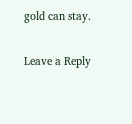gold can stay.

Leave a Reply